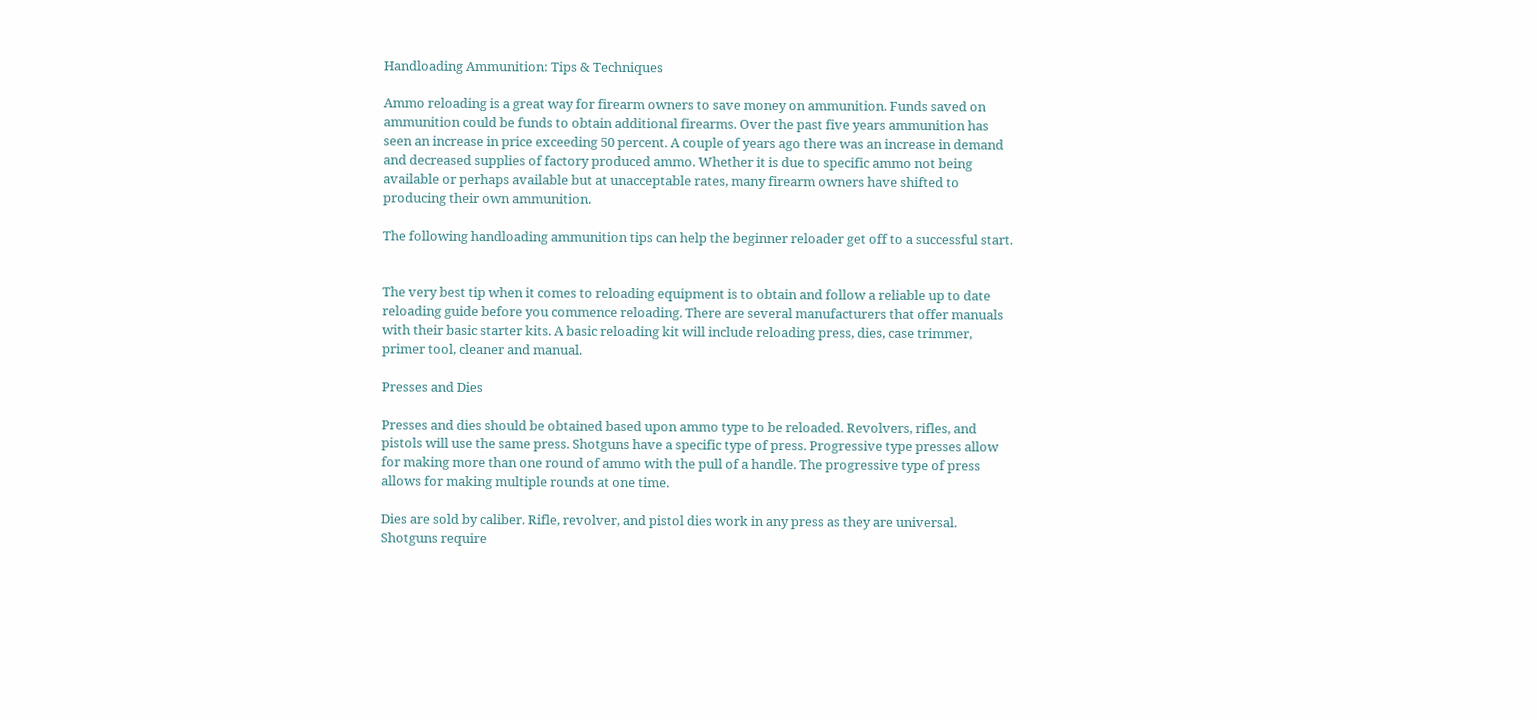Handloading Ammunition: Tips & Techniques

Ammo reloading is a great way for firearm owners to save money on ammunition. Funds saved on ammunition could be funds to obtain additional firearms. Over the past five years ammunition has seen an increase in price exceeding 50 percent. A couple of years ago there was an increase in demand and decreased supplies of factory produced ammo. Whether it is due to specific ammo not being available or perhaps available but at unacceptable rates, many firearm owners have shifted to producing their own ammunition.

The following handloading ammunition tips can help the beginner reloader get off to a successful start.


The very best tip when it comes to reloading equipment is to obtain and follow a reliable up to date reloading guide before you commence reloading. There are several manufacturers that offer manuals with their basic starter kits. A basic reloading kit will include reloading press, dies, case trimmer, primer tool, cleaner and manual.

Presses and Dies

Presses and dies should be obtained based upon ammo type to be reloaded. Revolvers, rifles, and pistols will use the same press. Shotguns have a specific type of press. Progressive type presses allow for making more than one round of ammo with the pull of a handle. The progressive type of press allows for making multiple rounds at one time.

Dies are sold by caliber. Rifle, revolver, and pistol dies work in any press as they are universal. Shotguns require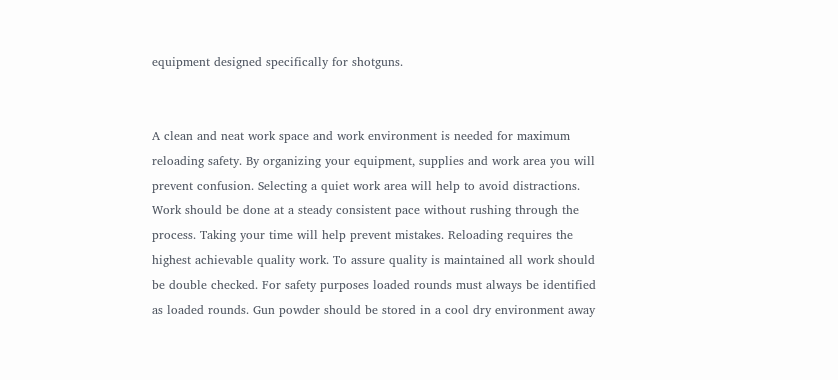equipment designed specifically for shotguns.


A clean and neat work space and work environment is needed for maximum reloading safety. By organizing your equipment, supplies and work area you will prevent confusion. Selecting a quiet work area will help to avoid distractions. Work should be done at a steady consistent pace without rushing through the process. Taking your time will help prevent mistakes. Reloading requires the highest achievable quality work. To assure quality is maintained all work should be double checked. For safety purposes loaded rounds must always be identified as loaded rounds. Gun powder should be stored in a cool dry environment away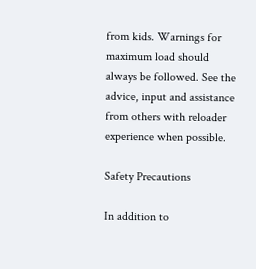from kids. Warnings for maximum load should always be followed. See the advice, input and assistance from others with reloader experience when possible.

Safety Precautions

In addition to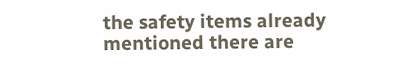the safety items already mentioned there are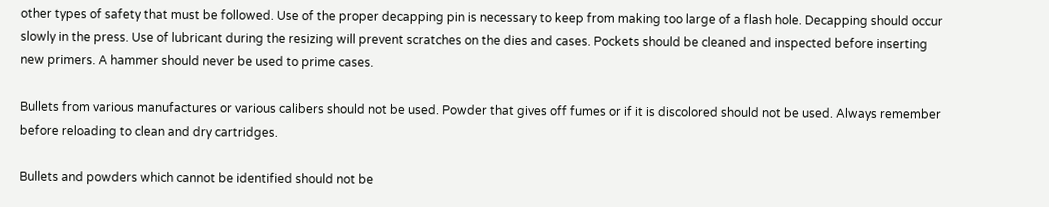other types of safety that must be followed. Use of the proper decapping pin is necessary to keep from making too large of a flash hole. Decapping should occur slowly in the press. Use of lubricant during the resizing will prevent scratches on the dies and cases. Pockets should be cleaned and inspected before inserting new primers. A hammer should never be used to prime cases.

Bullets from various manufactures or various calibers should not be used. Powder that gives off fumes or if it is discolored should not be used. Always remember before reloading to clean and dry cartridges.

Bullets and powders which cannot be identified should not be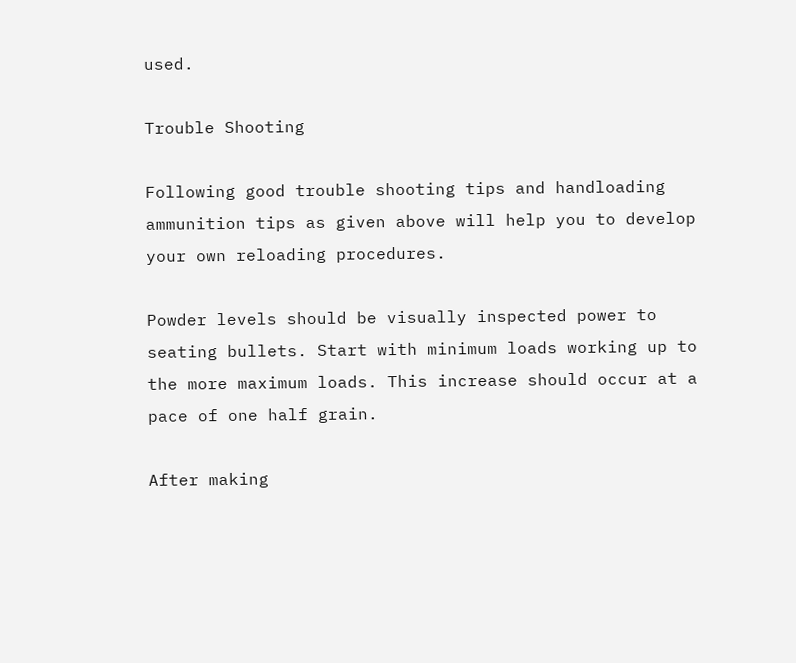used.

Trouble Shooting

Following good trouble shooting tips and handloading ammunition tips as given above will help you to develop your own reloading procedures.

Powder levels should be visually inspected power to seating bullets. Start with minimum loads working up to the more maximum loads. This increase should occur at a pace of one half grain.

After making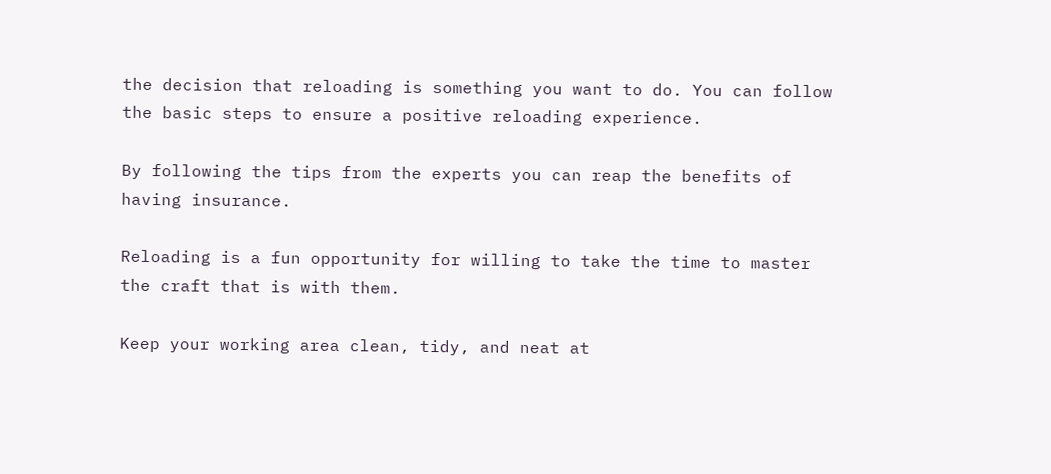the decision that reloading is something you want to do. You can follow the basic steps to ensure a positive reloading experience.

By following the tips from the experts you can reap the benefits of having insurance.

Reloading is a fun opportunity for willing to take the time to master the craft that is with them.

Keep your working area clean, tidy, and neat at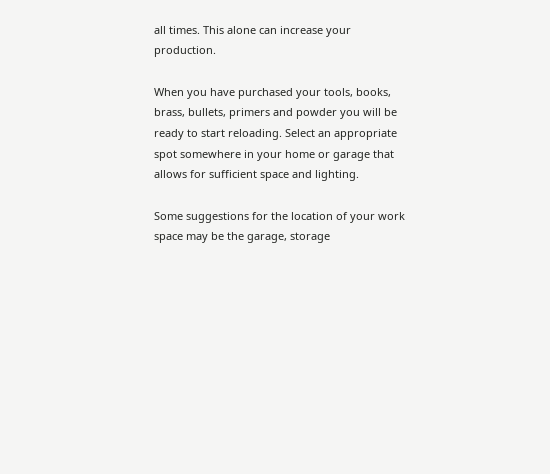all times. This alone can increase your production.

When you have purchased your tools, books, brass, bullets, primers and powder you will be ready to start reloading. Select an appropriate spot somewhere in your home or garage that allows for sufficient space and lighting.

Some suggestions for the location of your work space may be the garage, storage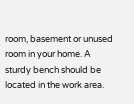room, basement or unused room in your home. A sturdy bench should be located in the work area.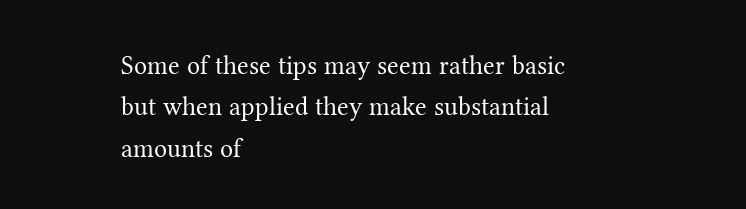Some of these tips may seem rather basic but when applied they make substantial amounts of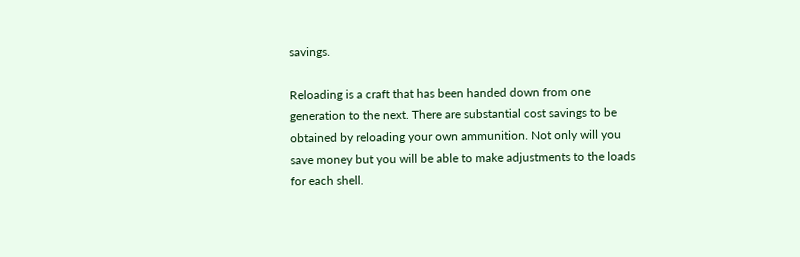savings.

Reloading is a craft that has been handed down from one generation to the next. There are substantial cost savings to be obtained by reloading your own ammunition. Not only will you save money but you will be able to make adjustments to the loads for each shell.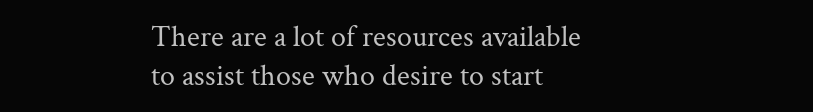There are a lot of resources available to assist those who desire to start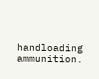handloading ammunition.